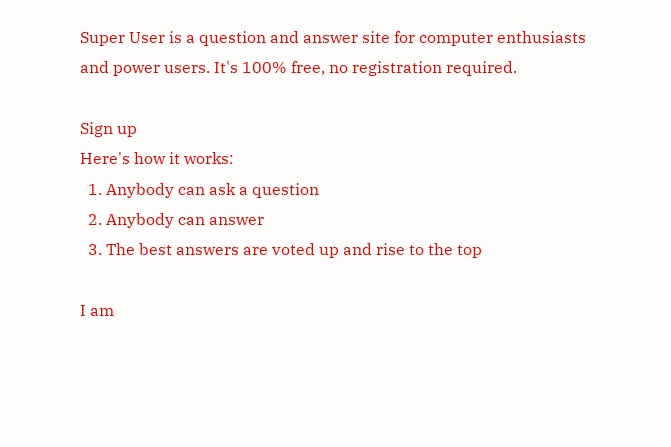Super User is a question and answer site for computer enthusiasts and power users. It's 100% free, no registration required.

Sign up
Here's how it works:
  1. Anybody can ask a question
  2. Anybody can answer
  3. The best answers are voted up and rise to the top

I am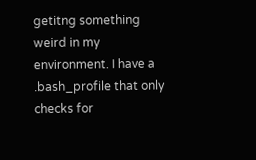getitng something weird in my environment. I have a .bash_profile that only checks for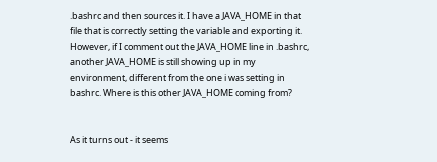.bashrc and then sources it. I have a JAVA_HOME in that file that is correctly setting the variable and exporting it. However, if I comment out the JAVA_HOME line in .bashrc, another JAVA_HOME is still showing up in my environment, different from the one i was setting in bashrc. Where is this other JAVA_HOME coming from?


As it turns out - it seems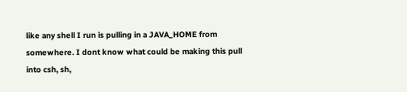like any shell I run is pulling in a JAVA_HOME from somewhere. I dont know what could be making this pull into csh, sh,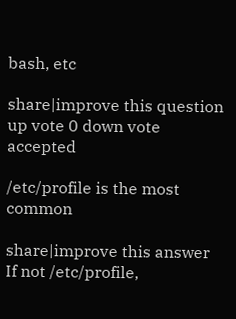bash, etc

share|improve this question
up vote 0 down vote accepted

/etc/profile is the most common

share|improve this answer
If not /etc/profile,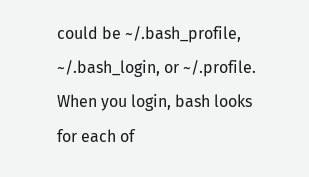could be ~/.bash_profile, ~/.bash_login, or ~/.profile. When you login, bash looks for each of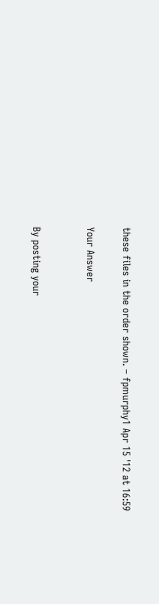these files in the order shown. – fpmurphy1 Apr 15 '12 at 16:59

Your Answer


By posting your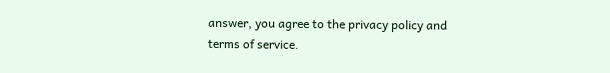answer, you agree to the privacy policy and terms of service.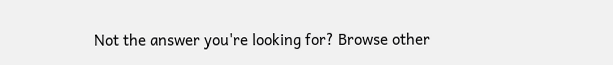Not the answer you're looking for? Browse other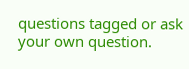questions tagged or ask your own question.